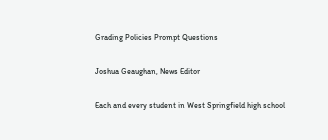Grading Policies Prompt Questions

Joshua Geaughan, News Editor

Each and every student in West Springfield high school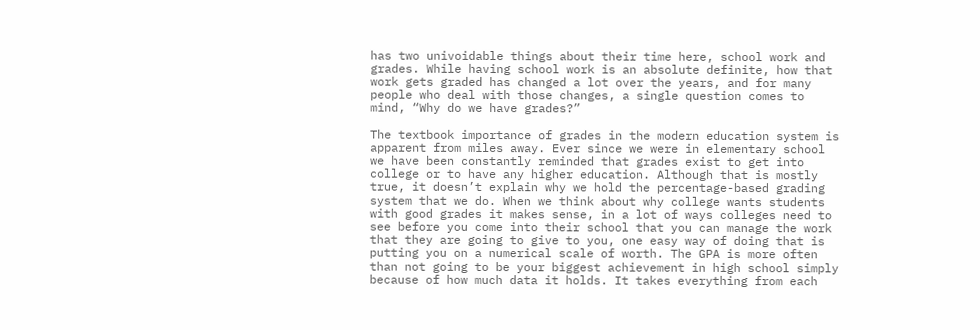has two univoidable things about their time here, school work and grades. While having school work is an absolute definite, how that work gets graded has changed a lot over the years, and for many people who deal with those changes, a single question comes to mind, “Why do we have grades?”

The textbook importance of grades in the modern education system is apparent from miles away. Ever since we were in elementary school we have been constantly reminded that grades exist to get into college or to have any higher education. Although that is mostly true, it doesn’t explain why we hold the percentage-based grading system that we do. When we think about why college wants students with good grades it makes sense, in a lot of ways colleges need to see before you come into their school that you can manage the work that they are going to give to you, one easy way of doing that is putting you on a numerical scale of worth. The GPA is more often than not going to be your biggest achievement in high school simply because of how much data it holds. It takes everything from each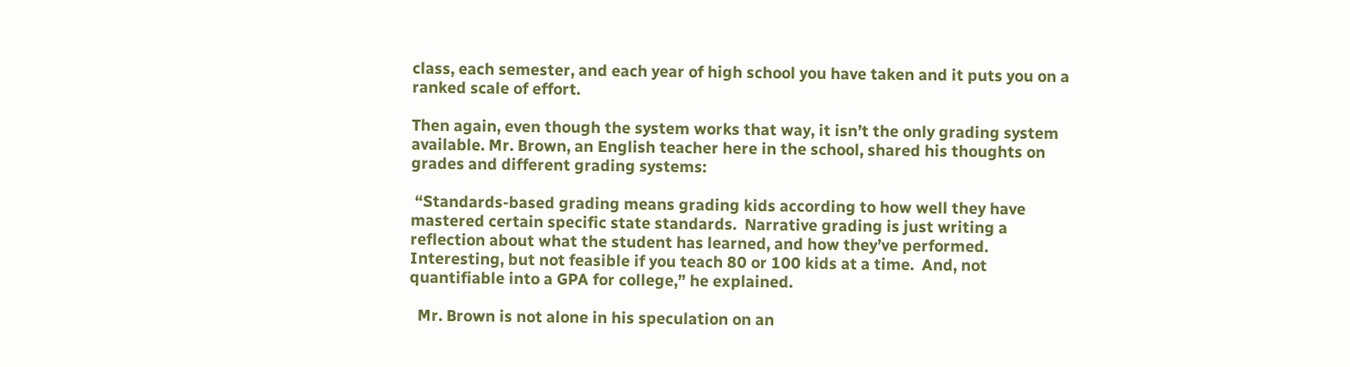class, each semester, and each year of high school you have taken and it puts you on a ranked scale of effort.

Then again, even though the system works that way, it isn’t the only grading system available. Mr. Brown, an English teacher here in the school, shared his thoughts on grades and different grading systems:

 “Standards-based grading means grading kids according to how well they have mastered certain specific state standards.  Narrative grading is just writing a reflection about what the student has learned, and how they’ve performed.  Interesting, but not feasible if you teach 80 or 100 kids at a time.  And, not quantifiable into a GPA for college,” he explained.

  Mr. Brown is not alone in his speculation on an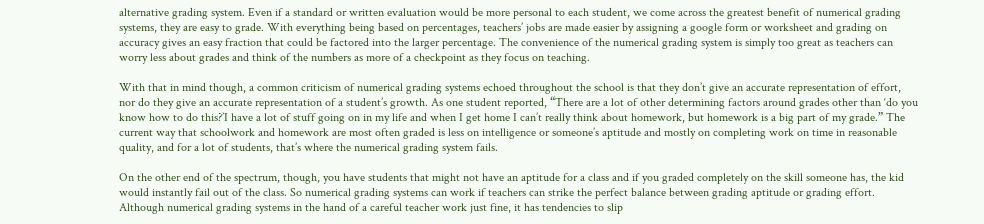alternative grading system. Even if a standard or written evaluation would be more personal to each student, we come across the greatest benefit of numerical grading systems, they are easy to grade. With everything being based on percentages, teachers’ jobs are made easier by assigning a google form or worksheet and grading on accuracy gives an easy fraction that could be factored into the larger percentage. The convenience of the numerical grading system is simply too great as teachers can worry less about grades and think of the numbers as more of a checkpoint as they focus on teaching.

With that in mind though, a common criticism of numerical grading systems echoed throughout the school is that they don’t give an accurate representation of effort, nor do they give an accurate representation of a student’s growth. As one student reported, “There are a lot of other determining factors around grades other than ‘do you know how to do this?’I have a lot of stuff going on in my life and when I get home I can’t really think about homework, but homework is a big part of my grade.” The current way that schoolwork and homework are most often graded is less on intelligence or someone’s aptitude and mostly on completing work on time in reasonable quality, and for a lot of students, that’s where the numerical grading system fails.

On the other end of the spectrum, though, you have students that might not have an aptitude for a class and if you graded completely on the skill someone has, the kid would instantly fail out of the class. So numerical grading systems can work if teachers can strike the perfect balance between grading aptitude or grading effort.  Although numerical grading systems in the hand of a careful teacher work just fine, it has tendencies to slip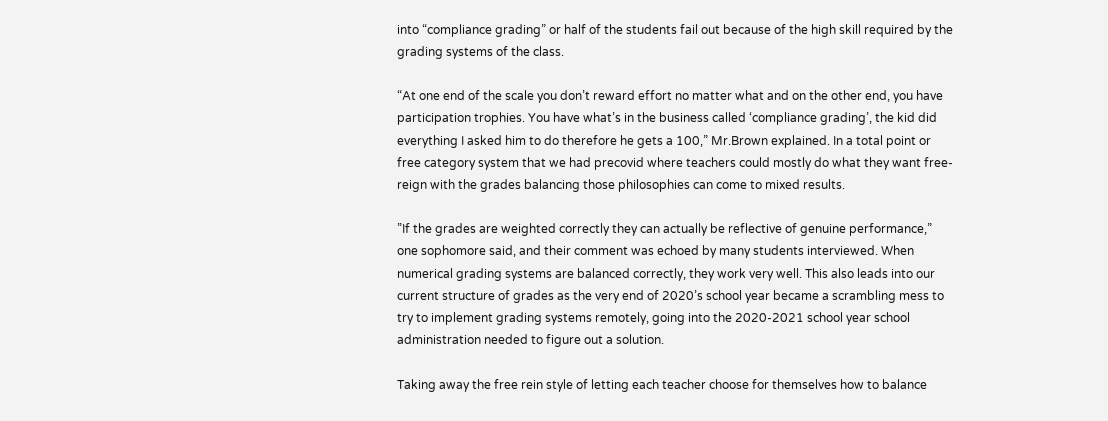into “compliance grading” or half of the students fail out because of the high skill required by the grading systems of the class.

“At one end of the scale you don’t reward effort no matter what and on the other end, you have participation trophies. You have what’s in the business called ‘compliance grading’, the kid did everything I asked him to do therefore he gets a 100,” Mr.Brown explained. In a total point or free category system that we had precovid where teachers could mostly do what they want free-reign with the grades balancing those philosophies can come to mixed results.

”If the grades are weighted correctly they can actually be reflective of genuine performance,” one sophomore said, and their comment was echoed by many students interviewed. When numerical grading systems are balanced correctly, they work very well. This also leads into our current structure of grades as the very end of 2020’s school year became a scrambling mess to try to implement grading systems remotely, going into the 2020-2021 school year school administration needed to figure out a solution.

Taking away the free rein style of letting each teacher choose for themselves how to balance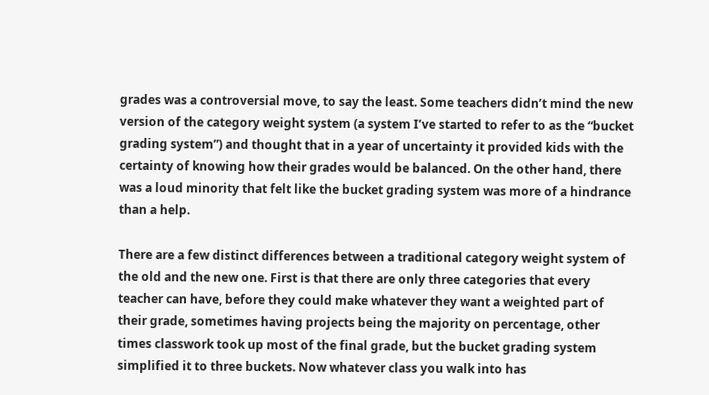grades was a controversial move, to say the least. Some teachers didn’t mind the new version of the category weight system (a system I’ve started to refer to as the “bucket grading system”) and thought that in a year of uncertainty it provided kids with the certainty of knowing how their grades would be balanced. On the other hand, there was a loud minority that felt like the bucket grading system was more of a hindrance than a help.

There are a few distinct differences between a traditional category weight system of the old and the new one. First is that there are only three categories that every teacher can have, before they could make whatever they want a weighted part of their grade, sometimes having projects being the majority on percentage, other times classwork took up most of the final grade, but the bucket grading system simplified it to three buckets. Now whatever class you walk into has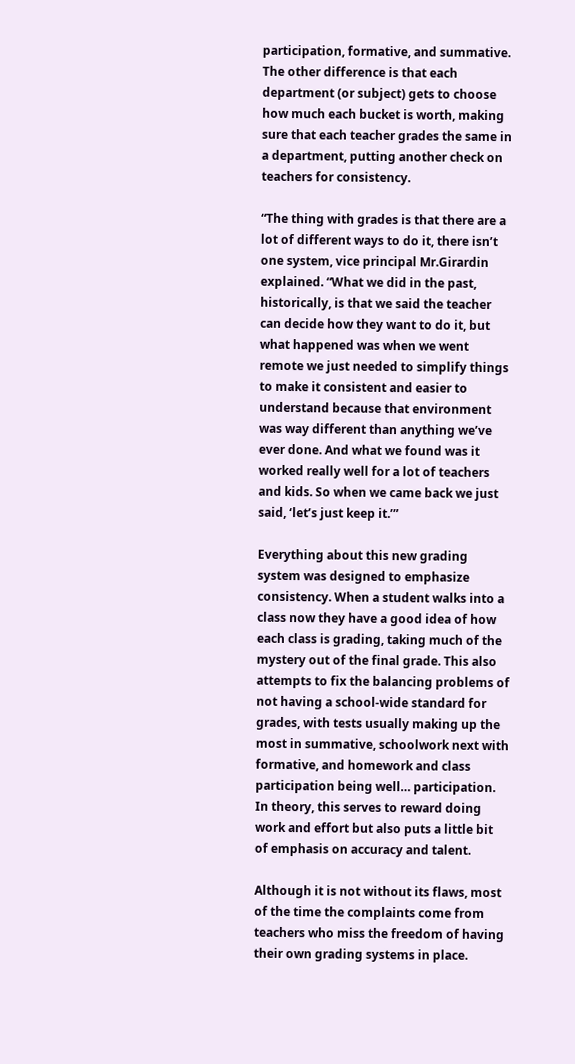participation, formative, and summative. The other difference is that each department (or subject) gets to choose how much each bucket is worth, making sure that each teacher grades the same in a department, putting another check on teachers for consistency.

“The thing with grades is that there are a lot of different ways to do it, there isn’t one system, vice principal Mr.Girardin explained. “What we did in the past, historically, is that we said the teacher can decide how they want to do it, but what happened was when we went remote we just needed to simplify things to make it consistent and easier to understand because that environment was way different than anything we’ve ever done. And what we found was it worked really well for a lot of teachers and kids. So when we came back we just said, ‘let’s just keep it.’”

Everything about this new grading system was designed to emphasize consistency. When a student walks into a class now they have a good idea of how each class is grading, taking much of the mystery out of the final grade. This also attempts to fix the balancing problems of not having a school-wide standard for grades, with tests usually making up the most in summative, schoolwork next with formative, and homework and class participation being well… participation. In theory, this serves to reward doing work and effort but also puts a little bit of emphasis on accuracy and talent.

Although it is not without its flaws, most of the time the complaints come from teachers who miss the freedom of having their own grading systems in place.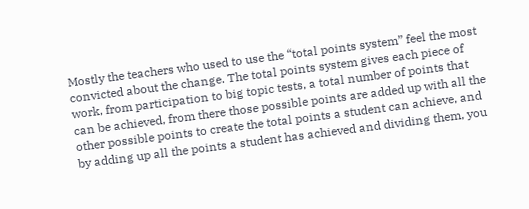Mostly the teachers who used to use the “total points system” feel the most convicted about the change. The total points system gives each piece of work, from participation to big topic tests, a total number of points that can be achieved, from there those possible points are added up with all the other possible points to create the total points a student can achieve, and by adding up all the points a student has achieved and dividing them, you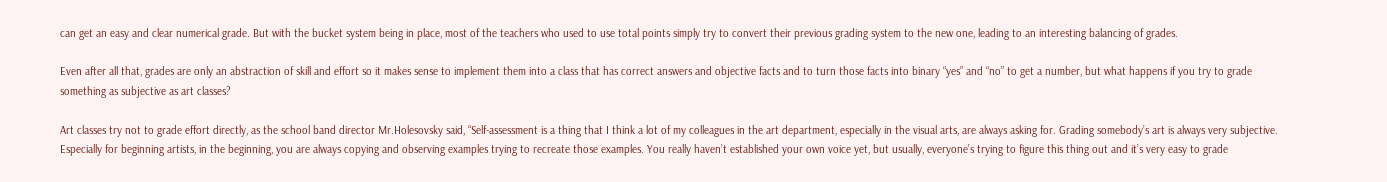can get an easy and clear numerical grade. But with the bucket system being in place, most of the teachers who used to use total points simply try to convert their previous grading system to the new one, leading to an interesting balancing of grades.

Even after all that, grades are only an abstraction of skill and effort so it makes sense to implement them into a class that has correct answers and objective facts and to turn those facts into binary “yes” and “no” to get a number, but what happens if you try to grade something as subjective as art classes?

Art classes try not to grade effort directly, as the school band director Mr.Holesovsky said, “Self-assessment is a thing that I think a lot of my colleagues in the art department, especially in the visual arts, are always asking for. Grading somebody’s art is always very subjective. Especially for beginning artists, in the beginning, you are always copying and observing examples trying to recreate those examples. You really haven’t established your own voice yet, but usually, everyone’s trying to figure this thing out and it’s very easy to grade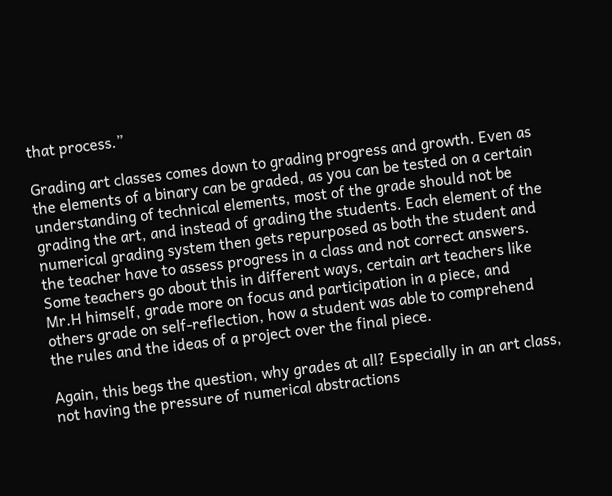that process.”

Grading art classes comes down to grading progress and growth. Even as the elements of a binary can be graded, as you can be tested on a certain understanding of technical elements, most of the grade should not be grading the art, and instead of grading the students. Each element of the numerical grading system then gets repurposed as both the student and the teacher have to assess progress in a class and not correct answers. Some teachers go about this in different ways, certain art teachers like Mr.H himself, grade more on focus and participation in a piece, and others grade on self-reflection, how a student was able to comprehend the rules and the ideas of a project over the final piece.

Again, this begs the question, why grades at all? Especially in an art class, not having the pressure of numerical abstractions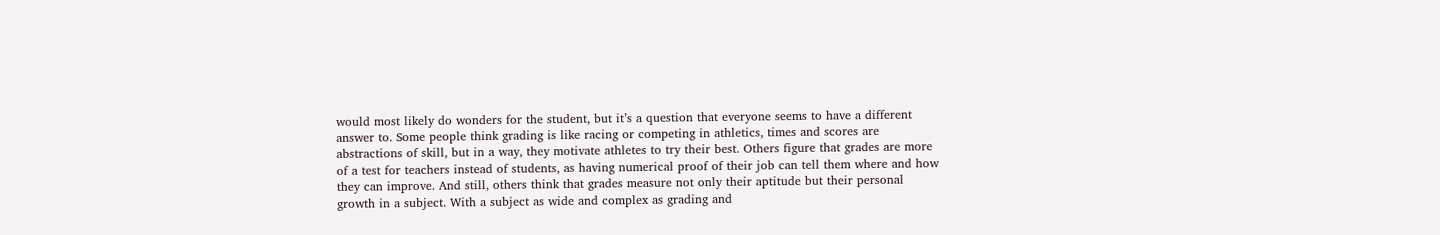would most likely do wonders for the student, but it’s a question that everyone seems to have a different answer to. Some people think grading is like racing or competing in athletics, times and scores are abstractions of skill, but in a way, they motivate athletes to try their best. Others figure that grades are more of a test for teachers instead of students, as having numerical proof of their job can tell them where and how they can improve. And still, others think that grades measure not only their aptitude but their personal growth in a subject. With a subject as wide and complex as grading and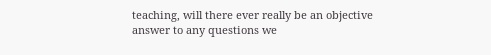teaching, will there ever really be an objective answer to any questions we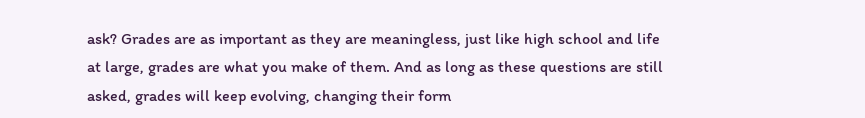ask? Grades are as important as they are meaningless, just like high school and life at large, grades are what you make of them. And as long as these questions are still asked, grades will keep evolving, changing their form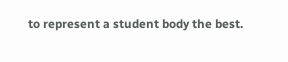to represent a student body the best.